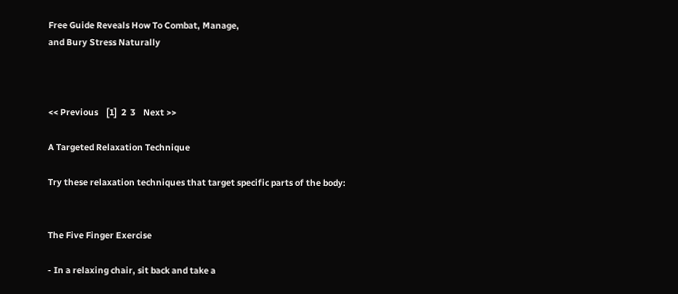Free Guide Reveals How To Combat, Manage,
and Bury Stress Naturally



<< Previous    [1]  2  3    Next >>

A Targeted Relaxation Technique

Try these relaxation techniques that target specific parts of the body:


The Five Finger Exercise

- In a relaxing chair, sit back and take a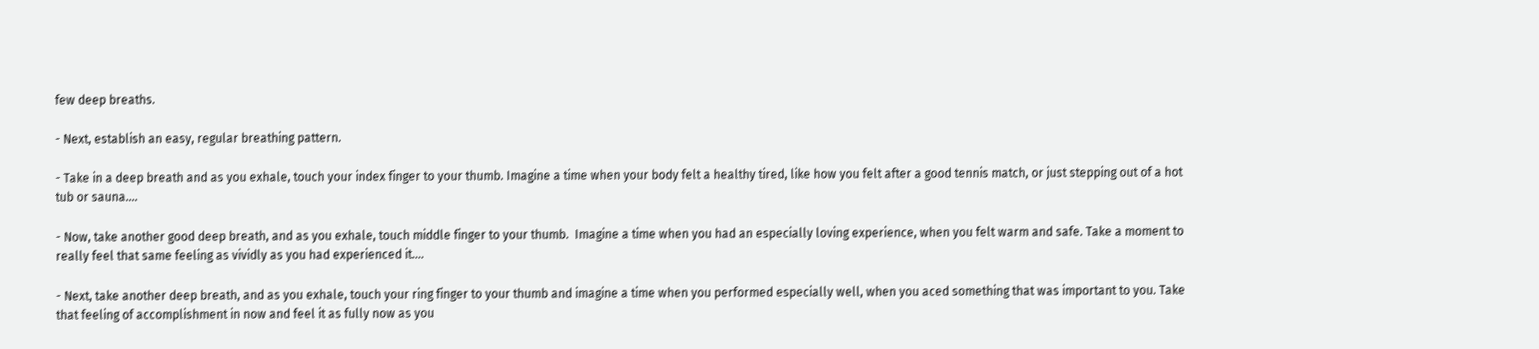few deep breaths.

- Next, establish an easy, regular breathing pattern.

- Take in a deep breath and as you exhale, touch your index finger to your thumb. Imagine a time when your body felt a healthy tired, like how you felt after a good tennis match, or just stepping out of a hot tub or sauna....

- Now, take another good deep breath, and as you exhale, touch middle finger to your thumb.  Imagine a time when you had an especially loving experience, when you felt warm and safe. Take a moment to really feel that same feeling as vividly as you had experienced it....

- Next, take another deep breath, and as you exhale, touch your ring finger to your thumb and imagine a time when you performed especially well, when you aced something that was important to you. Take that feeling of accomplishment in now and feel it as fully now as you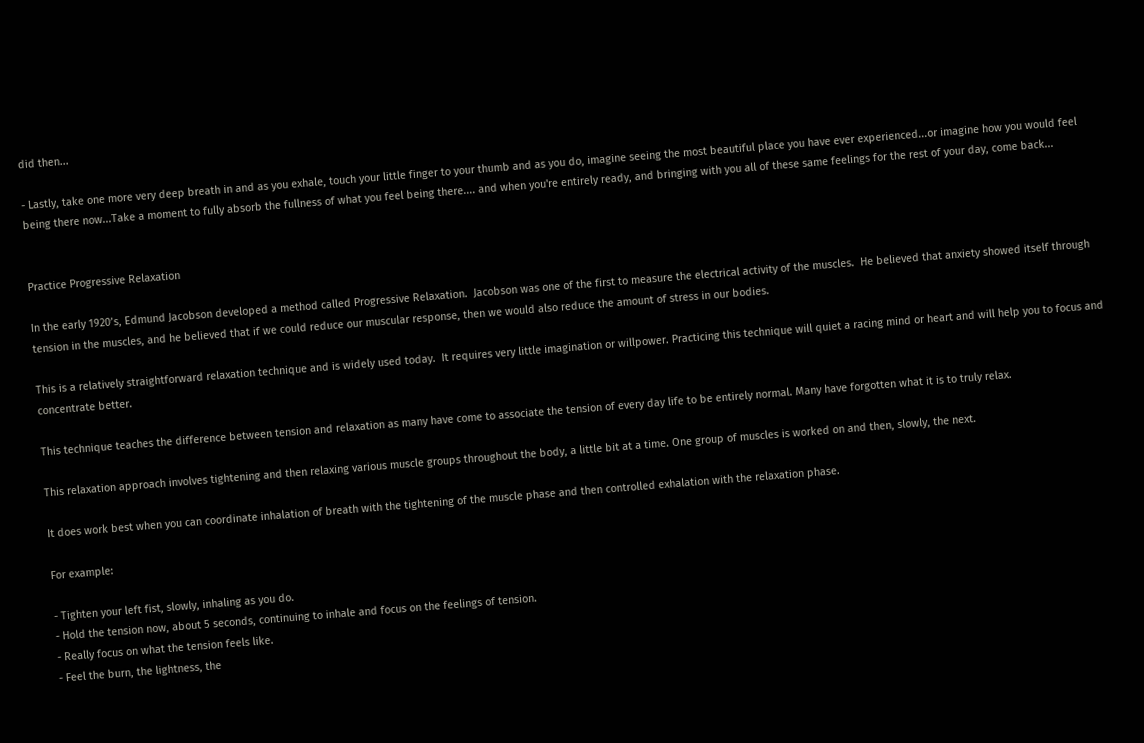did then...

- Lastly, take one more very deep breath in and as you exhale, touch your little finger to your thumb and as you do, imagine seeing the most beautiful place you have ever experienced...or imagine how you would feel being there now...Take a moment to fully absorb the fullness of what you feel being there.... and when you're entirely ready, and bringing with you all of these same feelings for the rest of your day, come back...


Practice Progressive Relaxation

In the early 1920’s, Edmund Jacobson developed a method called Progressive Relaxation.  Jacobson was one of the first to measure the electrical activity of the muscles.  He believed that anxiety showed itself through tension in the muscles, and he believed that if we could reduce our muscular response, then we would also reduce the amount of stress in our bodies.

This is a relatively straightforward relaxation technique and is widely used today.  It requires very little imagination or willpower. Practicing this technique will quiet a racing mind or heart and will help you to focus and concentrate better.

This technique teaches the difference between tension and relaxation as many have come to associate the tension of every day life to be entirely normal. Many have forgotten what it is to truly relax.

This relaxation approach involves tightening and then relaxing various muscle groups throughout the body, a little bit at a time. One group of muscles is worked on and then, slowly, the next.

It does work best when you can coordinate inhalation of breath with the tightening of the muscle phase and then controlled exhalation with the relaxation phase.

For example:

- Tighten your left fist, slowly, inhaling as you do.
- Hold the tension now, about 5 seconds, continuing to inhale and focus on the feelings of tension.
- Really focus on what the tension feels like.
- Feel the burn, the lightness, the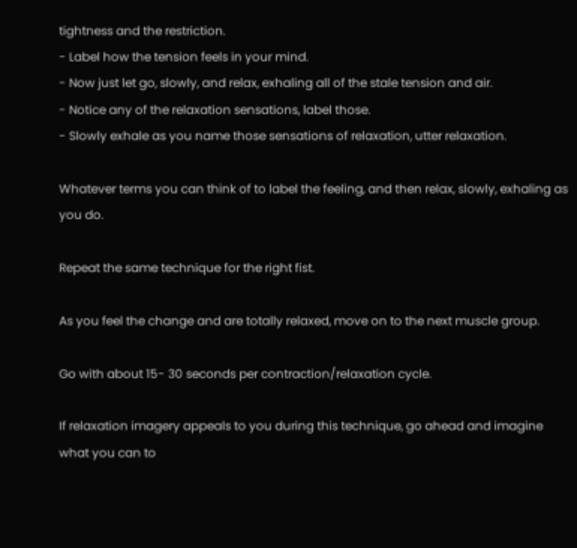tightness and the restriction.
- Label how the tension feels in your mind.
- Now just let go, slowly, and relax, exhaling all of the stale tension and air.
- Notice any of the relaxation sensations, label those.
- Slowly exhale as you name those sensations of relaxation, utter relaxation.

Whatever terms you can think of to label the feeling, and then relax, slowly, exhaling as you do.

Repeat the same technique for the right fist.

As you feel the change and are totally relaxed, move on to the next muscle group.

Go with about 15- 30 seconds per contraction/relaxation cycle.

If relaxation imagery appeals to you during this technique, go ahead and imagine what you can to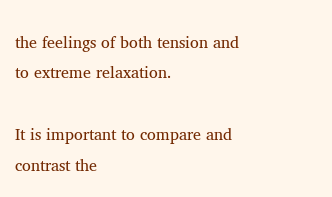the feelings of both tension and to extreme relaxation.

It is important to compare and contrast the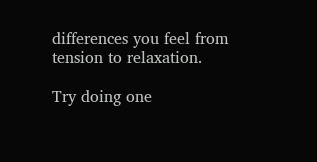differences you feel from tension to relaxation.

Try doing one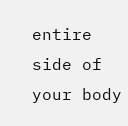entire side of your body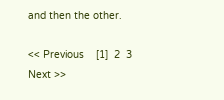and then the other.

<< Previous    [1]  2  3    Next >>